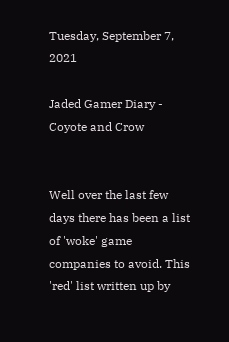Tuesday, September 7, 2021

Jaded Gamer Diary - Coyote and Crow


Well over the last few days there has been a list of 'woke' game companies to avoid. This 'red' list written up by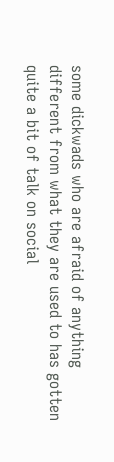some dickwads who are afraid of anything different from what they are used to has gotten quite a bit of talk on social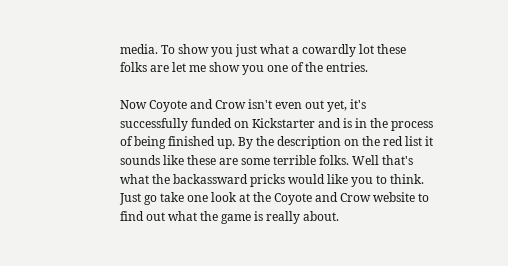media. To show you just what a cowardly lot these folks are let me show you one of the entries.

Now Coyote and Crow isn't even out yet, it's successfully funded on Kickstarter and is in the process of being finished up. By the description on the red list it sounds like these are some terrible folks. Well that's what the backassward pricks would like you to think. Just go take one look at the Coyote and Crow website to find out what the game is really about.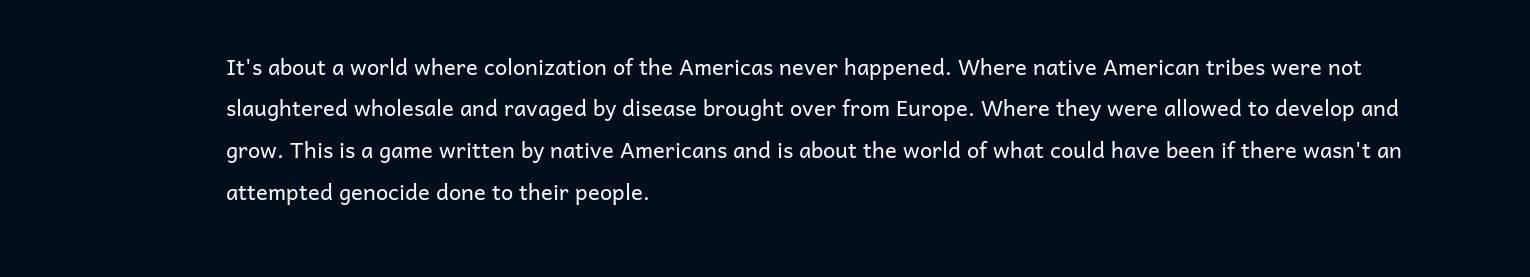It's about a world where colonization of the Americas never happened. Where native American tribes were not slaughtered wholesale and ravaged by disease brought over from Europe. Where they were allowed to develop and grow. This is a game written by native Americans and is about the world of what could have been if there wasn't an attempted genocide done to their people.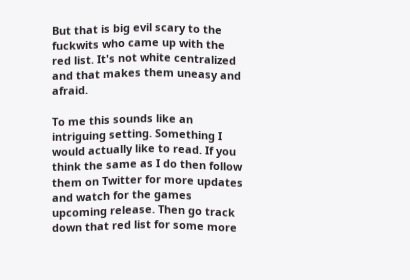But that is big evil scary to the fuckwits who came up with the red list. It's not white centralized and that makes them uneasy and afraid.

To me this sounds like an intriguing setting. Something I would actually like to read. If you think the same as I do then follow them on Twitter for more updates and watch for the games upcoming release. Then go track down that red list for some more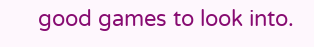good games to look into.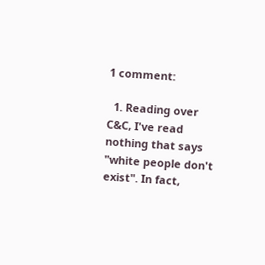1 comment:

  1. Reading over C&C, I've read nothing that says "white people don't exist". In fact,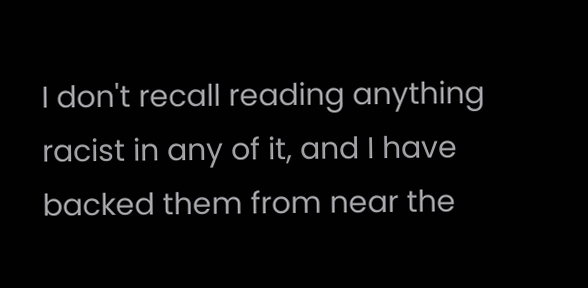I don't recall reading anything racist in any of it, and I have backed them from near the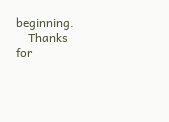beginning.
    Thanks for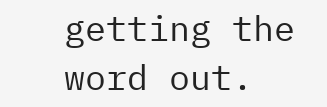getting the word out.